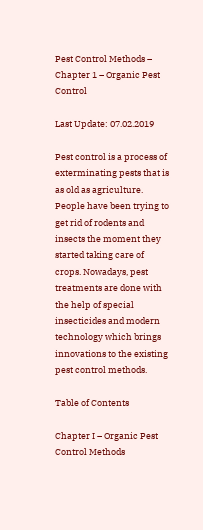Pest Control Methods – Chapter 1 – Organic Pest Control

Last Update: 07.02.2019

Pest control is a process of exterminating pests that is as old as agriculture. People have been trying to get rid of rodents and insects the moment they started taking care of crops. Nowadays, pest treatments are done with the help of special insecticides and modern technology which brings innovations to the existing pest control methods.

Table of Contents

Chapter I – Organic Pest Control Methods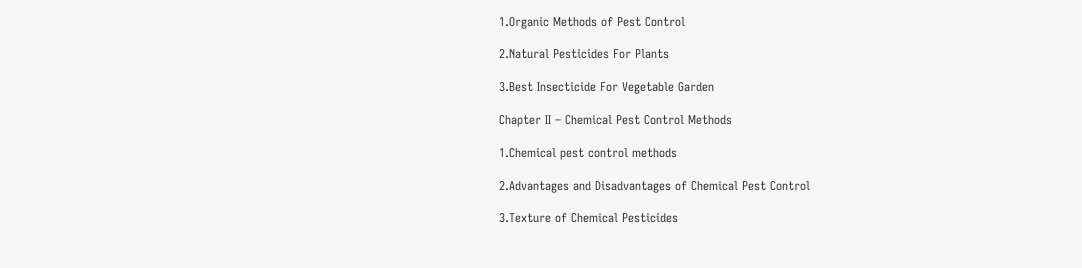1.Organic Methods of Pest Control

2.Natural Pesticides For Plants

3.Best Insecticide For Vegetable Garden

Chapter II – Chemical Pest Control Methods

1.Chemical pest control methods

2.Advantages and Disadvantages of Chemical Pest Control

3.Texture of Chemical Pesticides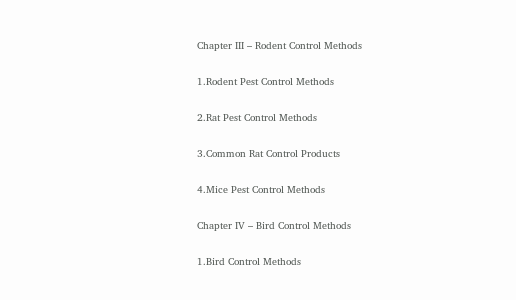Chapter III – Rodent Control Methods

1.Rodent Pest Control Methods

2.Rat Pest Control Methods

3.Common Rat Control Products

4.Mice Pest Control Methods

Chapter IV – Bird Control Methods

1.Bird Control Methods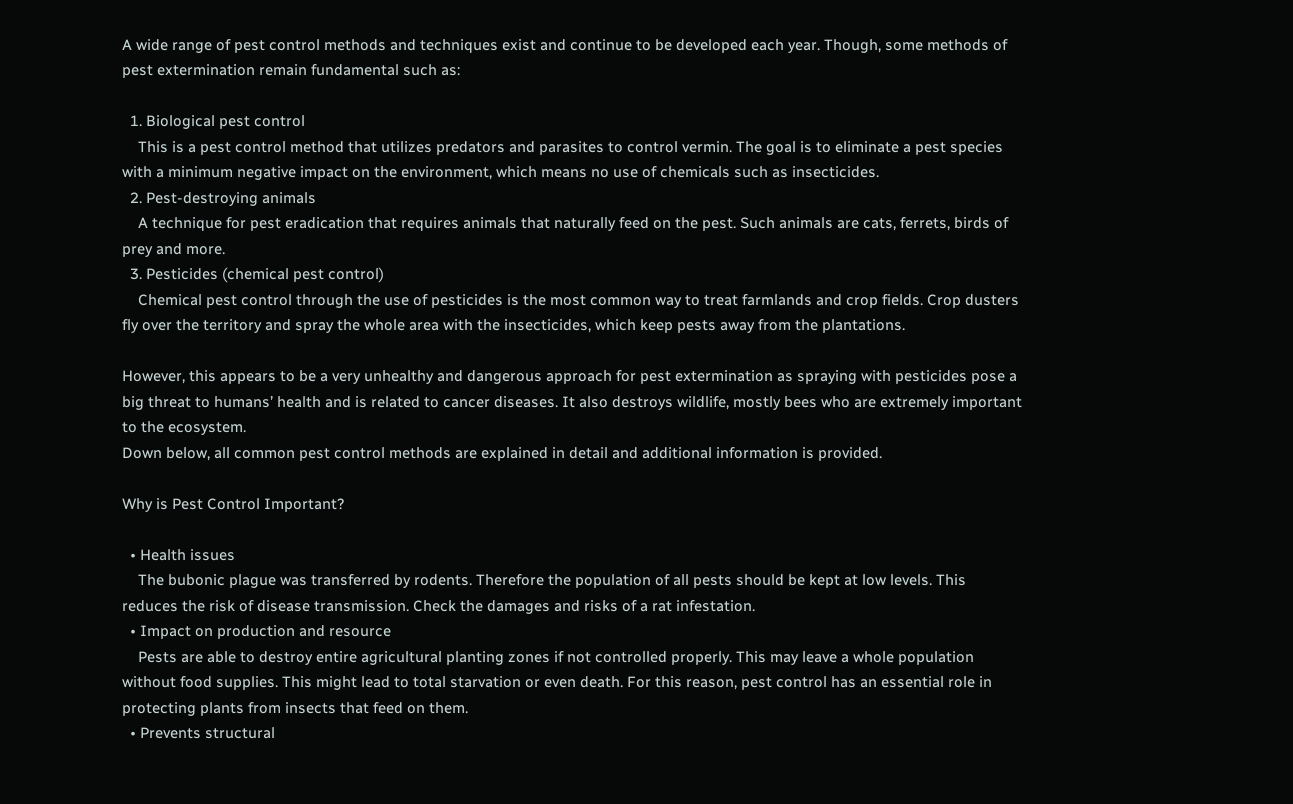A wide range of pest control methods and techniques exist and continue to be developed each year. Though, some methods of pest extermination remain fundamental such as:

  1. Biological pest control
    This is a pest control method that utilizes predators and parasites to control vermin. The goal is to eliminate a pest species with a minimum negative impact on the environment, which means no use of chemicals such as insecticides.
  2. Pest-destroying animals
    A technique for pest eradication that requires animals that naturally feed on the pest. Such animals are cats, ferrets, birds of prey and more.
  3. Pesticides (chemical pest control)
    Chemical pest control through the use of pesticides is the most common way to treat farmlands and crop fields. Crop dusters fly over the territory and spray the whole area with the insecticides, which keep pests away from the plantations.

However, this appears to be a very unhealthy and dangerous approach for pest extermination as spraying with pesticides pose a big threat to humans’ health and is related to cancer diseases. It also destroys wildlife, mostly bees who are extremely important to the ecosystem.
Down below, all common pest control methods are explained in detail and additional information is provided.

Why is Pest Control Important?

  • Health issues
    The bubonic plague was transferred by rodents. Therefore the population of all pests should be kept at low levels. This reduces the risk of disease transmission. Check the damages and risks of a rat infestation.
  • Impact on production and resource
    Pests are able to destroy entire agricultural planting zones if not controlled properly. This may leave a whole population without food supplies. This might lead to total starvation or even death. For this reason, pest control has an essential role in protecting plants from insects that feed on them.
  • Prevents structural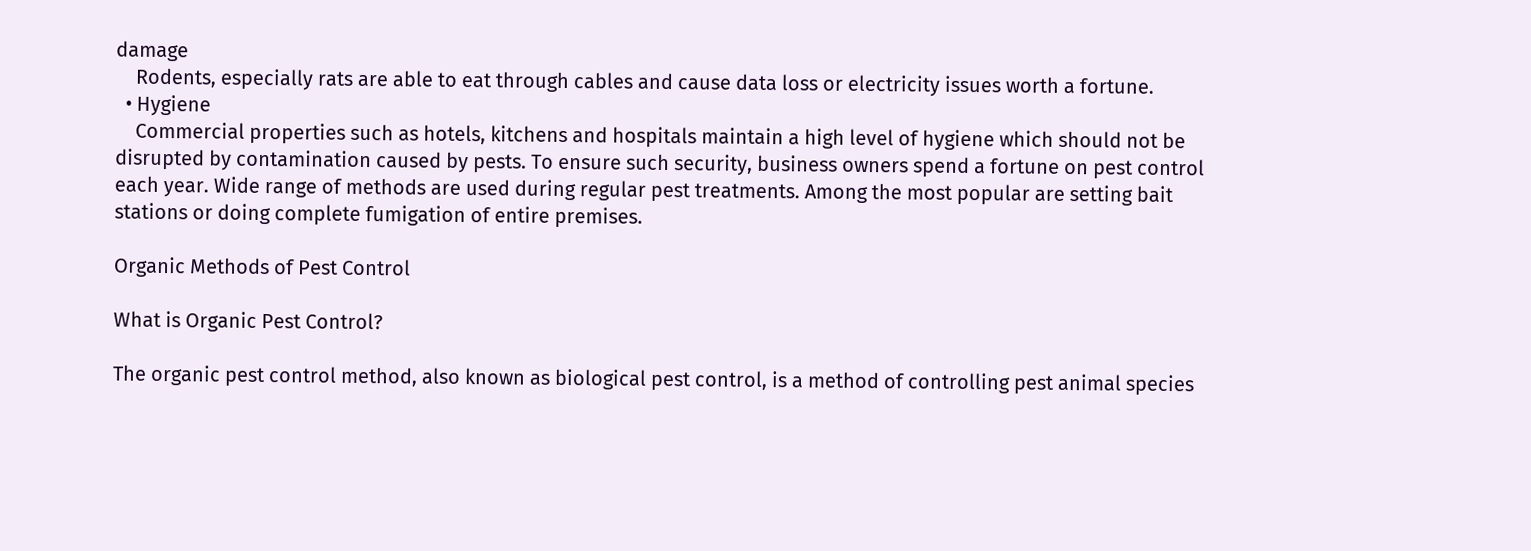damage
    Rodents, especially rats are able to eat through cables and cause data loss or electricity issues worth a fortune.
  • Hygiene
    Commercial properties such as hotels, kitchens and hospitals maintain a high level of hygiene which should not be disrupted by contamination caused by pests. To ensure such security, business owners spend a fortune on pest control each year. Wide range of methods are used during regular pest treatments. Among the most popular are setting bait stations or doing complete fumigation of entire premises.

Organic Methods of Pest Control

What is Organic Pest Control?

The organic pest control method, also known as biological pest control, is a method of controlling pest animal species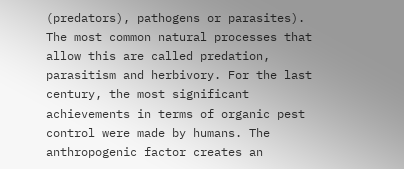(predators), pathogens or parasites). The most common natural processes that allow this are called predation, parasitism and herbivory. For the last century, the most significant achievements in terms of organic pest control were made by humans. The anthropogenic factor creates an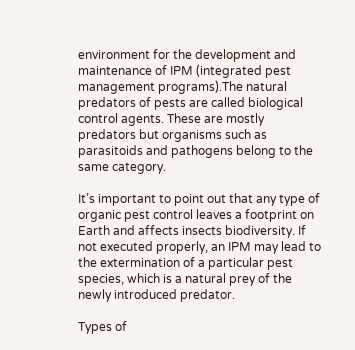environment for the development and maintenance of IPM (integrated pest management programs).The natural predators of pests are called biological control agents. These are mostly predators but organisms such as parasitoids and pathogens belong to the same category.

It’s important to point out that any type of organic pest control leaves a footprint on Earth and affects insects biodiversity. If not executed properly, an IPM may lead to the extermination of a particular pest species, which is a natural prey of the newly introduced predator.

Types of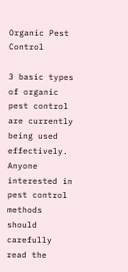Organic Pest Control

3 basic types of organic pest control are currently being used effectively. Anyone interested in pest control methods should carefully read the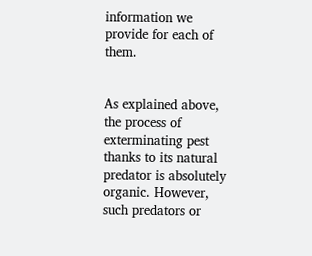information we provide for each of them.


As explained above, the process of exterminating pest thanks to its natural predator is absolutely organic. However, such predators or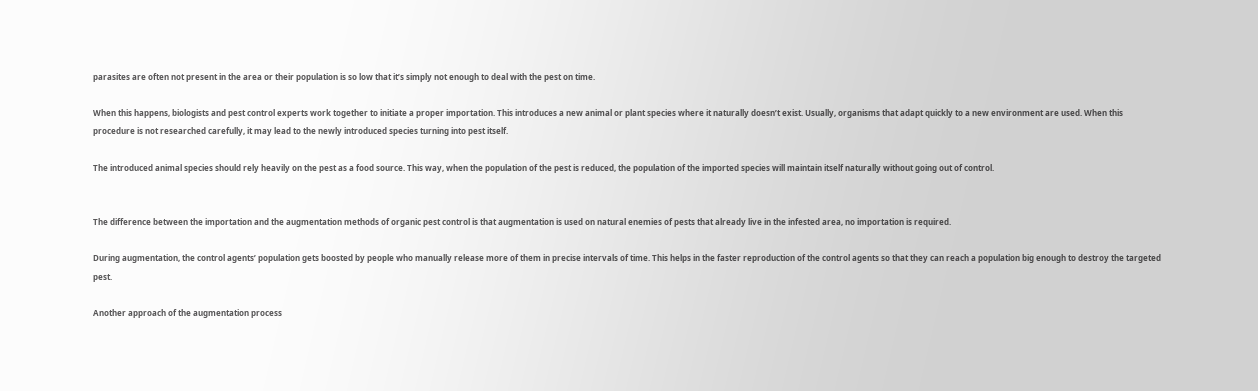parasites are often not present in the area or their population is so low that it’s simply not enough to deal with the pest on time.

When this happens, biologists and pest control experts work together to initiate a proper importation. This introduces a new animal or plant species where it naturally doesn’t exist. Usually, organisms that adapt quickly to a new environment are used. When this procedure is not researched carefully, it may lead to the newly introduced species turning into pest itself.

The introduced animal species should rely heavily on the pest as a food source. This way, when the population of the pest is reduced, the population of the imported species will maintain itself naturally without going out of control.


The difference between the importation and the augmentation methods of organic pest control is that augmentation is used on natural enemies of pests that already live in the infested area, no importation is required.

During augmentation, the control agents’ population gets boosted by people who manually release more of them in precise intervals of time. This helps in the faster reproduction of the control agents so that they can reach a population big enough to destroy the targeted pest.

Another approach of the augmentation process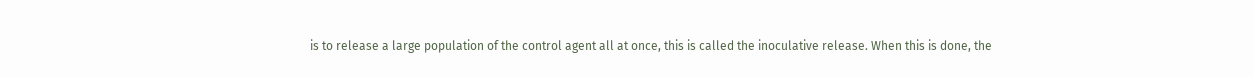is to release a large population of the control agent all at once, this is called the inoculative release. When this is done, the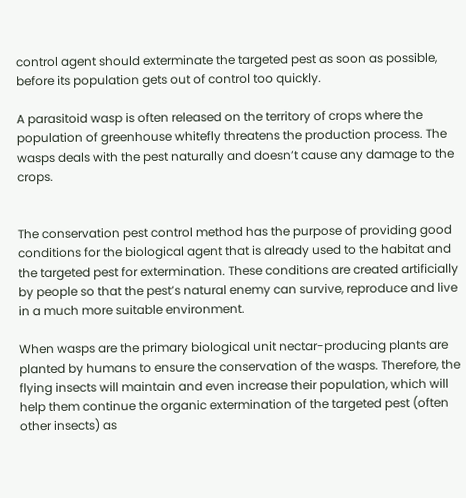control agent should exterminate the targeted pest as soon as possible, before its population gets out of control too quickly.

A parasitoid wasp is often released on the territory of crops where the population of greenhouse whitefly threatens the production process. The wasps deals with the pest naturally and doesn’t cause any damage to the crops.


The conservation pest control method has the purpose of providing good conditions for the biological agent that is already used to the habitat and the targeted pest for extermination. These conditions are created artificially by people so that the pest’s natural enemy can survive, reproduce and live in a much more suitable environment.

When wasps are the primary biological unit nectar-producing plants are planted by humans to ensure the conservation of the wasps. Therefore, the flying insects will maintain and even increase their population, which will help them continue the organic extermination of the targeted pest (often other insects) as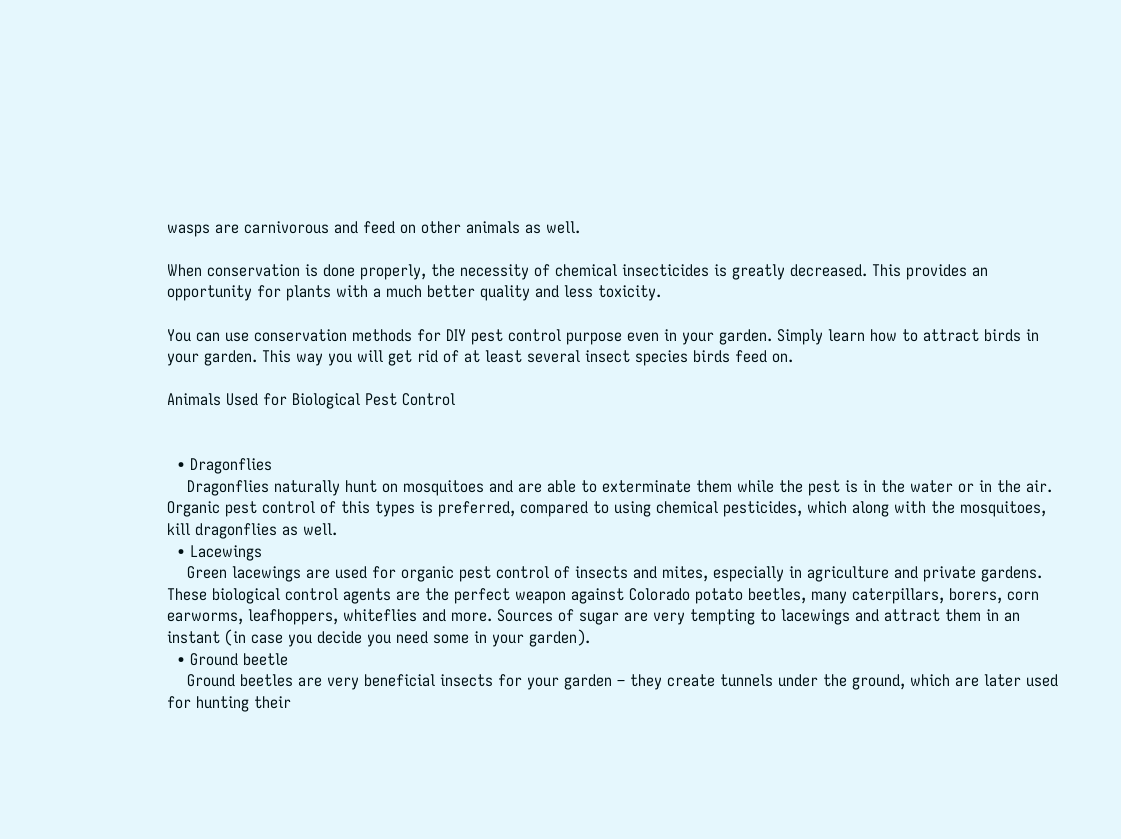wasps are carnivorous and feed on other animals as well.

When conservation is done properly, the necessity of chemical insecticides is greatly decreased. This provides an opportunity for plants with a much better quality and less toxicity.

You can use conservation methods for DIY pest control purpose even in your garden. Simply learn how to attract birds in your garden. This way you will get rid of at least several insect species birds feed on.

Animals Used for Biological Pest Control


  • Dragonflies
    Dragonflies naturally hunt on mosquitoes and are able to exterminate them while the pest is in the water or in the air. Organic pest control of this types is preferred, compared to using chemical pesticides, which along with the mosquitoes, kill dragonflies as well.
  • Lacewings
    Green lacewings are used for organic pest control of insects and mites, especially in agriculture and private gardens. These biological control agents are the perfect weapon against Colorado potato beetles, many caterpillars, borers, corn earworms, leafhoppers, whiteflies and more. Sources of sugar are very tempting to lacewings and attract them in an instant (in case you decide you need some in your garden).
  • Ground beetle
    Ground beetles are very beneficial insects for your garden – they create tunnels under the ground, which are later used for hunting their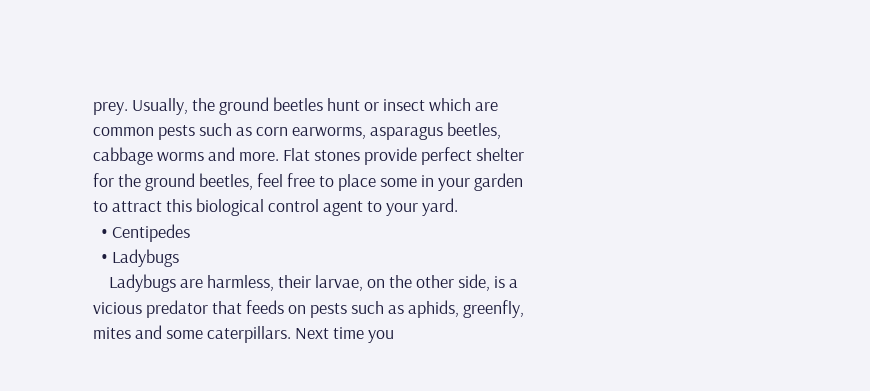prey. Usually, the ground beetles hunt or insect which are common pests such as corn earworms, asparagus beetles, cabbage worms and more. Flat stones provide perfect shelter for the ground beetles, feel free to place some in your garden to attract this biological control agent to your yard.
  • Centipedes
  • Ladybugs
    Ladybugs are harmless, their larvae, on the other side, is a vicious predator that feeds on pests such as aphids, greenfly, mites and some caterpillars. Next time you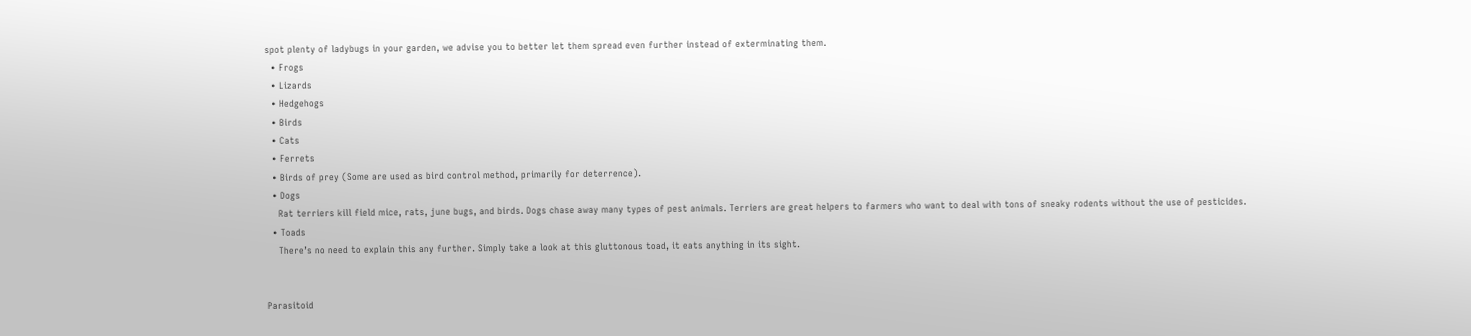spot plenty of ladybugs in your garden, we advise you to better let them spread even further instead of exterminating them.
  • Frogs
  • Lizards
  • Hedgehogs
  • Birds
  • Cats
  • Ferrets
  • Birds of prey (Some are used as bird control method, primarily for deterrence).
  • Dogs
    Rat terriers kill field mice, rats, june bugs, and birds. Dogs chase away many types of pest animals. Terriers are great helpers to farmers who want to deal with tons of sneaky rodents without the use of pesticides.
  • Toads
    There’s no need to explain this any further. Simply take a look at this gluttonous toad, it eats anything in its sight.


Parasitoid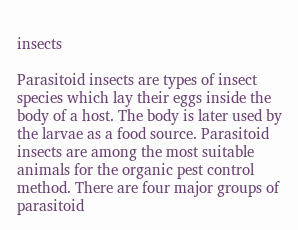insects

Parasitoid insects are types of insect species which lay their eggs inside the body of a host. The body is later used by the larvae as a food source. Parasitoid insects are among the most suitable animals for the organic pest control method. There are four major groups of parasitoid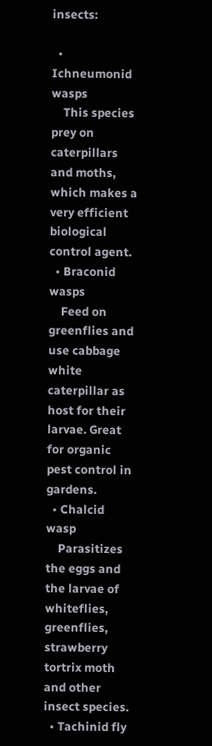insects:

  • Ichneumonid wasps
    This species prey on caterpillars and moths, which makes a very efficient biological control agent.
  • Braconid wasps
    Feed on greenflies and use cabbage white caterpillar as host for their larvae. Great for organic pest control in gardens.
  • Chalcid wasp
    Parasitizes the eggs and the larvae of whiteflies, greenflies, strawberry tortrix moth and other insect species.
  • Tachinid fly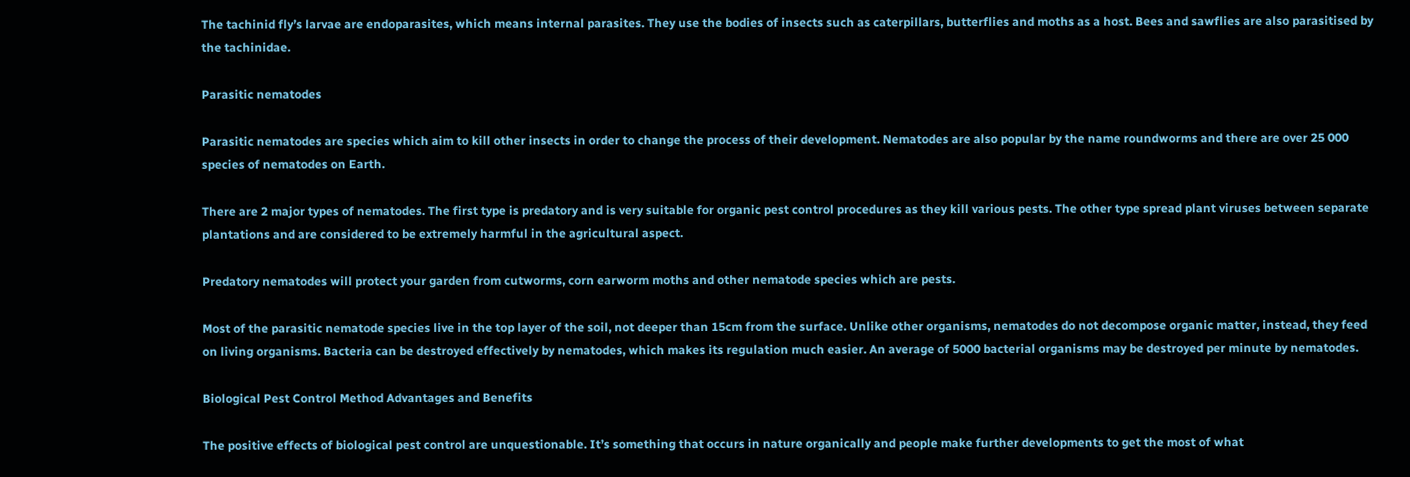The tachinid fly’s larvae are endoparasites, which means internal parasites. They use the bodies of insects such as caterpillars, butterflies and moths as a host. Bees and sawflies are also parasitised by the tachinidae.

Parasitic nematodes

Parasitic nematodes are species which aim to kill other insects in order to change the process of their development. Nematodes are also popular by the name roundworms and there are over 25 000 species of nematodes on Earth.

There are 2 major types of nematodes. The first type is predatory and is very suitable for organic pest control procedures as they kill various pests. The other type spread plant viruses between separate plantations and are considered to be extremely harmful in the agricultural aspect.

Predatory nematodes will protect your garden from cutworms, corn earworm moths and other nematode species which are pests.

Most of the parasitic nematode species live in the top layer of the soil, not deeper than 15cm from the surface. Unlike other organisms, nematodes do not decompose organic matter, instead, they feed on living organisms. Bacteria can be destroyed effectively by nematodes, which makes its regulation much easier. An average of 5000 bacterial organisms may be destroyed per minute by nematodes.

Biological Pest Control Method Advantages and Benefits

The positive effects of biological pest control are unquestionable. It’s something that occurs in nature organically and people make further developments to get the most of what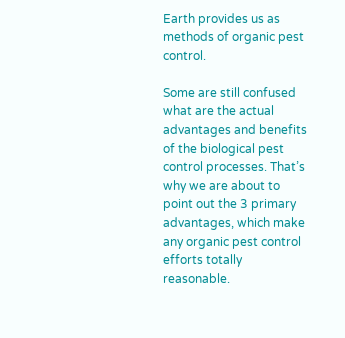Earth provides us as methods of organic pest control.

Some are still confused what are the actual advantages and benefits of the biological pest control processes. That’s why we are about to point out the 3 primary advantages, which make any organic pest control efforts totally reasonable.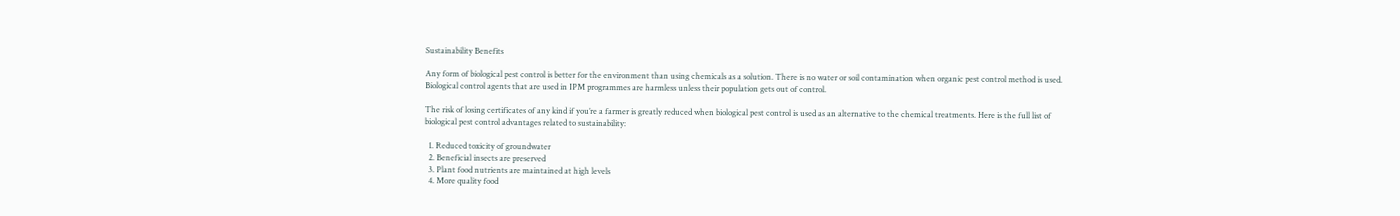Sustainability Benefits

Any form of biological pest control is better for the environment than using chemicals as a solution. There is no water or soil contamination when organic pest control method is used. Biological control agents that are used in IPM programmes are harmless unless their population gets out of control.

The risk of losing certificates of any kind if you’re a farmer is greatly reduced when biological pest control is used as an alternative to the chemical treatments. Here is the full list of biological pest control advantages related to sustainability:

  1. Reduced toxicity of groundwater
  2. Beneficial insects are preserved
  3. Plant food nutrients are maintained at high levels
  4. More quality food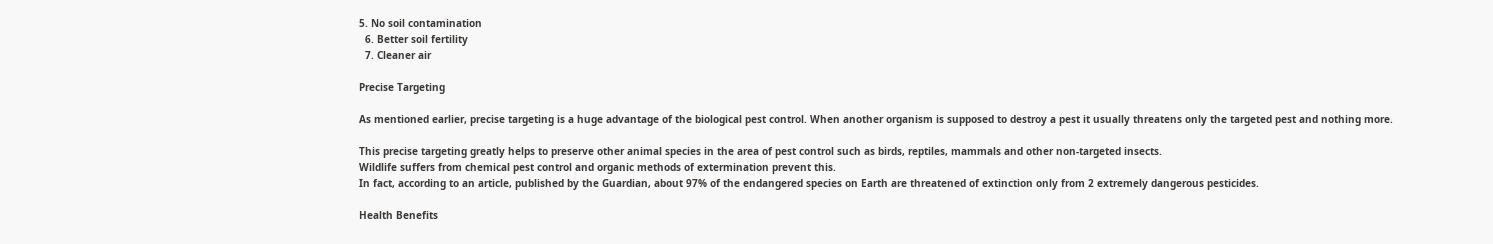5. No soil contamination
  6. Better soil fertility
  7. Cleaner air

Precise Targeting

As mentioned earlier, precise targeting is a huge advantage of the biological pest control. When another organism is supposed to destroy a pest it usually threatens only the targeted pest and nothing more.

This precise targeting greatly helps to preserve other animal species in the area of pest control such as birds, reptiles, mammals and other non-targeted insects.
Wildlife suffers from chemical pest control and organic methods of extermination prevent this.
In fact, according to an article, published by the Guardian, about 97% of the endangered species on Earth are threatened of extinction only from 2 extremely dangerous pesticides.

Health Benefits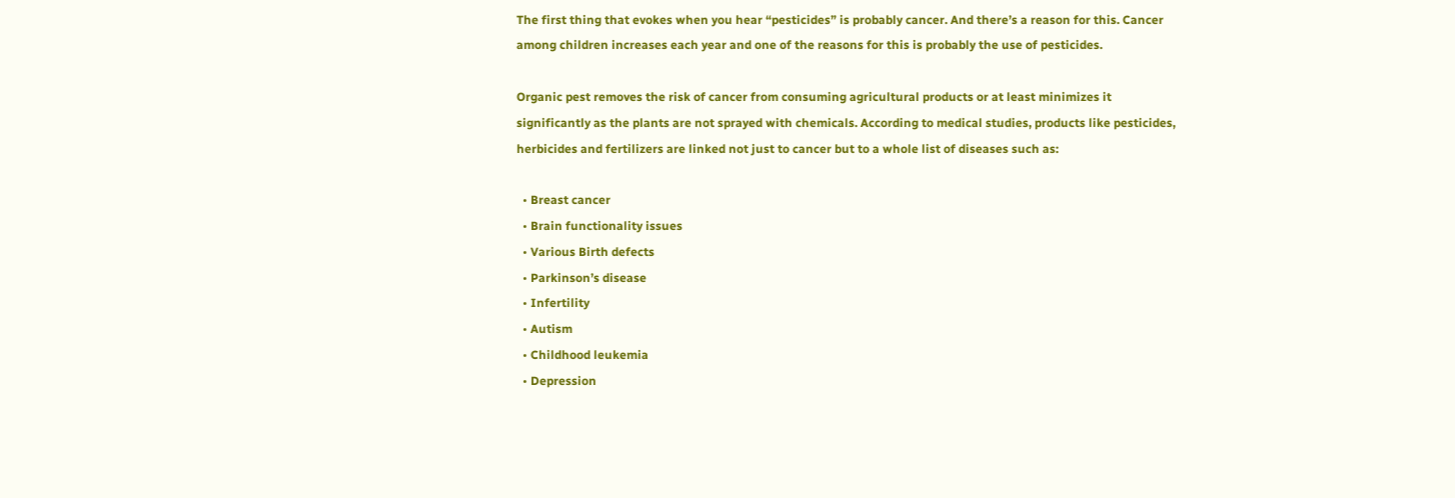The first thing that evokes when you hear “pesticides” is probably cancer. And there’s a reason for this. Cancer among children increases each year and one of the reasons for this is probably the use of pesticides.

Organic pest removes the risk of cancer from consuming agricultural products or at least minimizes it significantly as the plants are not sprayed with chemicals. According to medical studies, products like pesticides, herbicides and fertilizers are linked not just to cancer but to a whole list of diseases such as:

  • Breast cancer
  • Brain functionality issues
  • Various Birth defects
  • Parkinson’s disease
  • Infertility
  • Autism
  • Childhood leukemia
  • Depression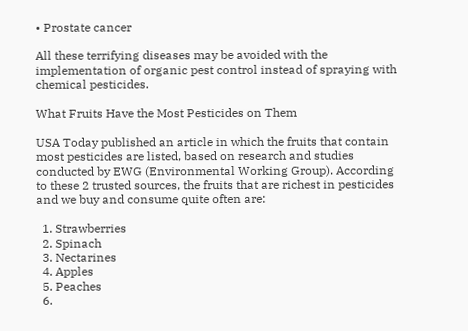• Prostate cancer

All these terrifying diseases may be avoided with the implementation of organic pest control instead of spraying with chemical pesticides.

What Fruits Have the Most Pesticides on Them

USA Today published an article in which the fruits that contain most pesticides are listed, based on research and studies conducted by EWG (Environmental Working Group). According to these 2 trusted sources, the fruits that are richest in pesticides and we buy and consume quite often are:

  1. Strawberries
  2. Spinach
  3. Nectarines
  4. Apples
  5. Peaches
  6.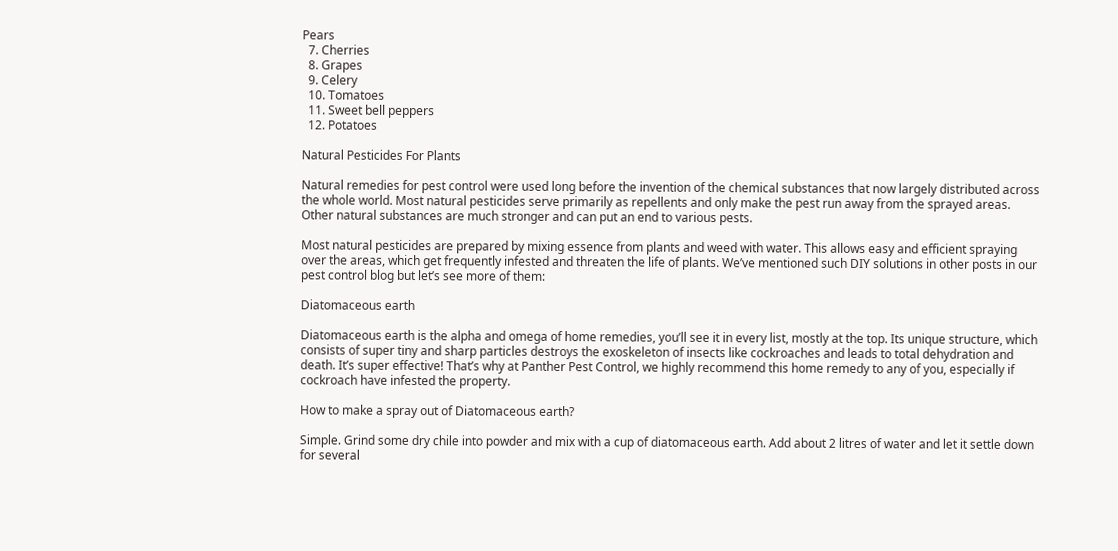Pears
  7. Cherries
  8. Grapes
  9. Celery
  10. Tomatoes
  11. Sweet bell peppers
  12. Potatoes

Natural Pesticides For Plants

Natural remedies for pest control were used long before the invention of the chemical substances that now largely distributed across the whole world. Most natural pesticides serve primarily as repellents and only make the pest run away from the sprayed areas. Other natural substances are much stronger and can put an end to various pests.

Most natural pesticides are prepared by mixing essence from plants and weed with water. This allows easy and efficient spraying over the areas, which get frequently infested and threaten the life of plants. We’ve mentioned such DIY solutions in other posts in our pest control blog but let’s see more of them:

Diatomaceous earth

Diatomaceous earth is the alpha and omega of home remedies, you’ll see it in every list, mostly at the top. Its unique structure, which consists of super tiny and sharp particles destroys the exoskeleton of insects like cockroaches and leads to total dehydration and death. It’s super effective! That’s why at Panther Pest Control, we highly recommend this home remedy to any of you, especially if cockroach have infested the property.

How to make a spray out of Diatomaceous earth?

Simple. Grind some dry chile into powder and mix with a cup of diatomaceous earth. Add about 2 litres of water and let it settle down for several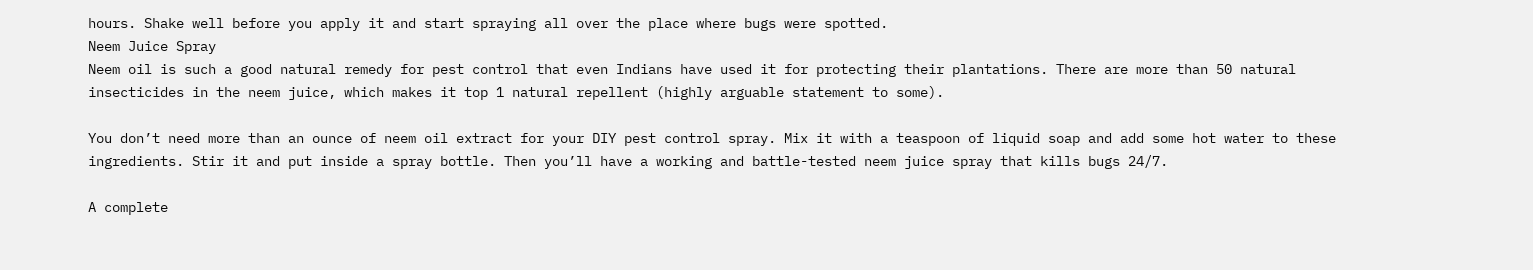hours. Shake well before you apply it and start spraying all over the place where bugs were spotted.
Neem Juice Spray
Neem oil is such a good natural remedy for pest control that even Indians have used it for protecting their plantations. There are more than 50 natural insecticides in the neem juice, which makes it top 1 natural repellent (highly arguable statement to some).

You don’t need more than an ounce of neem oil extract for your DIY pest control spray. Mix it with a teaspoon of liquid soap and add some hot water to these ingredients. Stir it and put inside a spray bottle. Then you’ll have a working and battle-tested neem juice spray that kills bugs 24/7.

A complete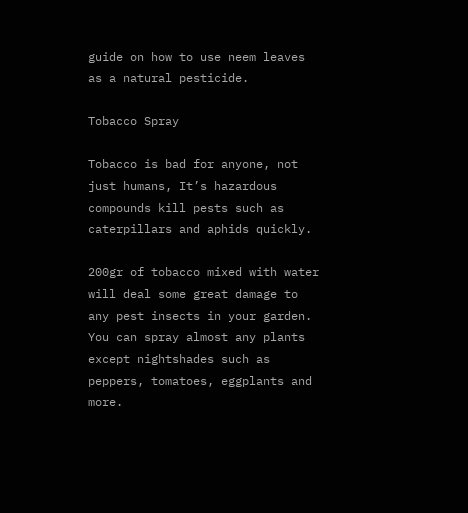guide on how to use neem leaves as a natural pesticide.

Tobacco Spray

Tobacco is bad for anyone, not just humans, It’s hazardous compounds kill pests such as caterpillars and aphids quickly.

200gr of tobacco mixed with water will deal some great damage to any pest insects in your garden. You can spray almost any plants except nightshades such as peppers, tomatoes, eggplants and more.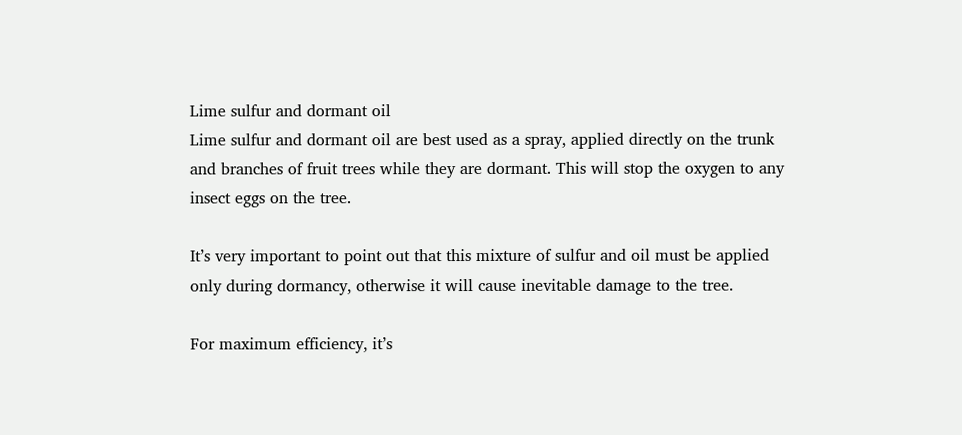Lime sulfur and dormant oil
Lime sulfur and dormant oil are best used as a spray, applied directly on the trunk and branches of fruit trees while they are dormant. This will stop the oxygen to any insect eggs on the tree.

It’s very important to point out that this mixture of sulfur and oil must be applied only during dormancy, otherwise it will cause inevitable damage to the tree.

For maximum efficiency, it’s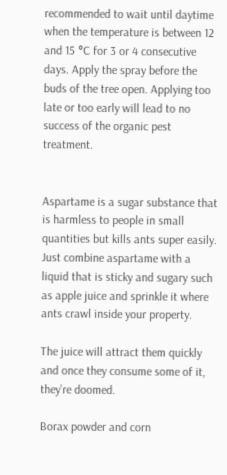recommended to wait until daytime when the temperature is between 12 and 15 °C for 3 or 4 consecutive days. Apply the spray before the buds of the tree open. Applying too late or too early will lead to no success of the organic pest treatment.


Aspartame is a sugar substance that is harmless to people in small quantities but kills ants super easily. Just combine aspartame with a liquid that is sticky and sugary such as apple juice and sprinkle it where ants crawl inside your property.

The juice will attract them quickly and once they consume some of it, they’re doomed.

Borax powder and corn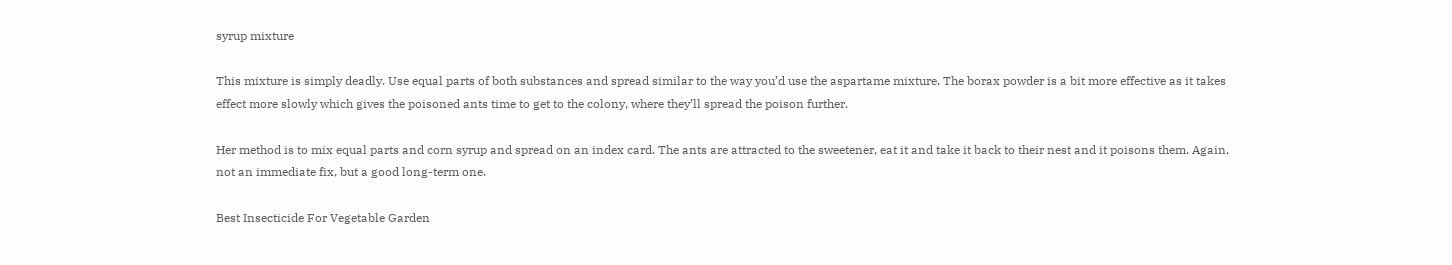syrup mixture

This mixture is simply deadly. Use equal parts of both substances and spread similar to the way you’d use the aspartame mixture. The borax powder is a bit more effective as it takes effect more slowly which gives the poisoned ants time to get to the colony, where they’ll spread the poison further.

Her method is to mix equal parts and corn syrup and spread on an index card. The ants are attracted to the sweetener, eat it and take it back to their nest and it poisons them. Again, not an immediate fix, but a good long-term one.

Best Insecticide For Vegetable Garden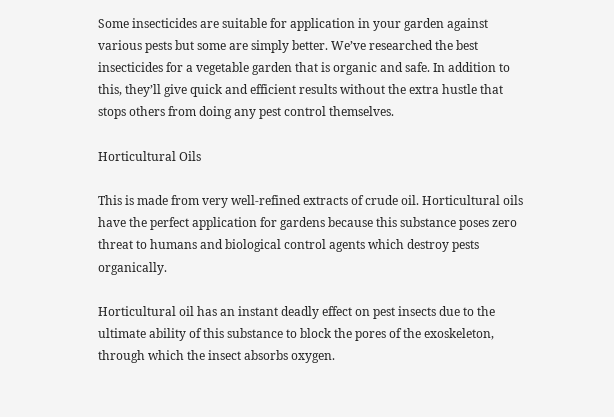Some insecticides are suitable for application in your garden against various pests but some are simply better. We’ve researched the best insecticides for a vegetable garden that is organic and safe. In addition to this, they’ll give quick and efficient results without the extra hustle that stops others from doing any pest control themselves.

Horticultural Oils

This is made from very well-refined extracts of crude oil. Horticultural oils have the perfect application for gardens because this substance poses zero threat to humans and biological control agents which destroy pests organically.

Horticultural oil has an instant deadly effect on pest insects due to the ultimate ability of this substance to block the pores of the exoskeleton, through which the insect absorbs oxygen.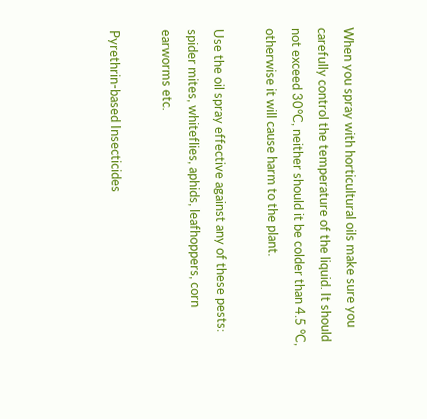When you spray with horticultural oils make sure you carefully control the temperature of the liquid. It should not exceed 30°C, neither should it be colder than 4.5 °C, otherwise it will cause harm to the plant.

Use the oil spray effective against any of these pests: spider mites, whiteflies, aphids, leafhoppers, corn earworms etc.

Pyrethrin-based Insecticides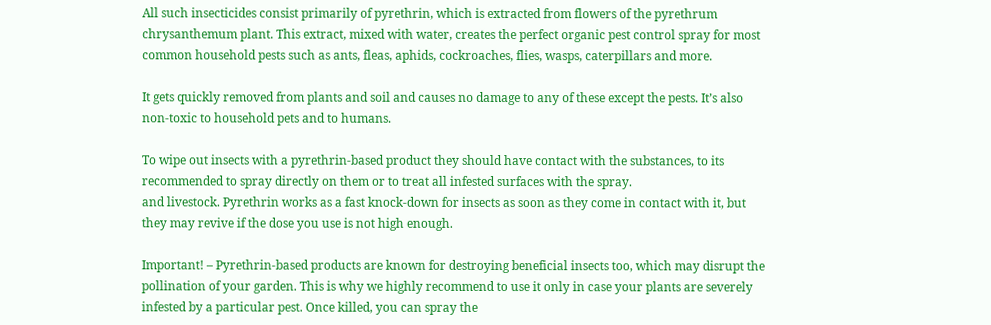All such insecticides consist primarily of pyrethrin, which is extracted from flowers of the pyrethrum chrysanthemum plant. This extract, mixed with water, creates the perfect organic pest control spray for most common household pests such as ants, fleas, aphids, cockroaches, flies, wasps, caterpillars and more.

It gets quickly removed from plants and soil and causes no damage to any of these except the pests. It’s also non-toxic to household pets and to humans.

To wipe out insects with a pyrethrin-based product they should have contact with the substances, to its recommended to spray directly on them or to treat all infested surfaces with the spray.
and livestock. Pyrethrin works as a fast knock-down for insects as soon as they come in contact with it, but they may revive if the dose you use is not high enough.

Important! – Pyrethrin-based products are known for destroying beneficial insects too, which may disrupt the pollination of your garden. This is why we highly recommend to use it only in case your plants are severely infested by a particular pest. Once killed, you can spray the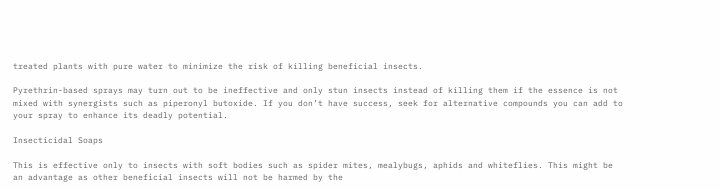treated plants with pure water to minimize the risk of killing beneficial insects.

Pyrethrin-based sprays may turn out to be ineffective and only stun insects instead of killing them if the essence is not mixed with synergists such as piperonyl butoxide. If you don’t have success, seek for alternative compounds you can add to your spray to enhance its deadly potential.

Insecticidal Soaps

This is effective only to insects with soft bodies such as spider mites, mealybugs, aphids and whiteflies. This might be an advantage as other beneficial insects will not be harmed by the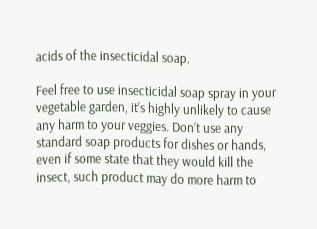acids of the insecticidal soap.

Feel free to use insecticidal soap spray in your vegetable garden, it’s highly unlikely to cause any harm to your veggies. Don’t use any standard soap products for dishes or hands, even if some state that they would kill the insect, such product may do more harm to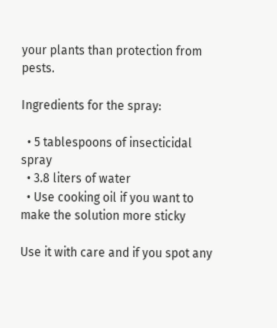your plants than protection from pests.

Ingredients for the spray:

  • 5 tablespoons of insecticidal spray
  • 3.8 liters of water
  • Use cooking oil if you want to make the solution more sticky

Use it with care and if you spot any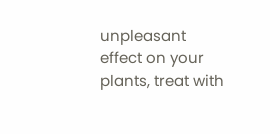unpleasant effect on your plants, treat with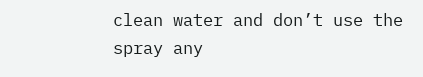clean water and don’t use the spray any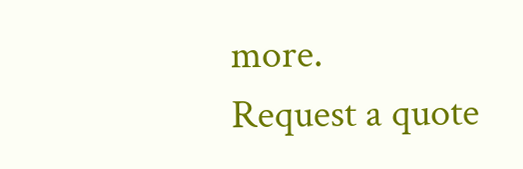more.
Request a quote